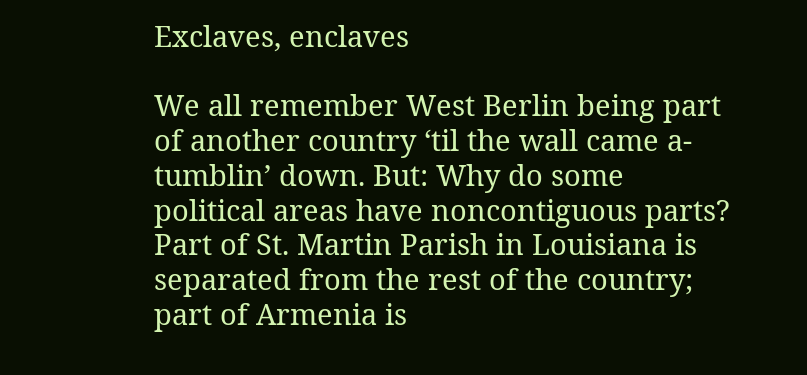Exclaves, enclaves

We all remember West Berlin being part of another country ‘til the wall came a-tumblin’ down. But: Why do some political areas have noncontiguous parts? Part of St. Martin Parish in Louisiana is separated from the rest of the country; part of Armenia is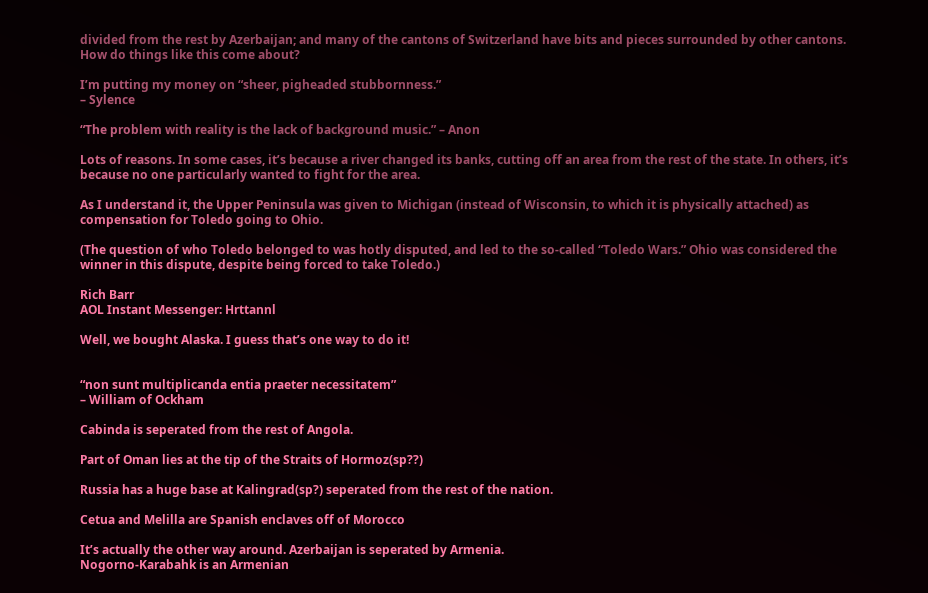divided from the rest by Azerbaijan; and many of the cantons of Switzerland have bits and pieces surrounded by other cantons. How do things like this come about?

I’m putting my money on “sheer, pigheaded stubbornness.”
– Sylence

“The problem with reality is the lack of background music.” – Anon

Lots of reasons. In some cases, it’s because a river changed its banks, cutting off an area from the rest of the state. In others, it’s because no one particularly wanted to fight for the area.

As I understand it, the Upper Peninsula was given to Michigan (instead of Wisconsin, to which it is physically attached) as compensation for Toledo going to Ohio.

(The question of who Toledo belonged to was hotly disputed, and led to the so-called “Toledo Wars.” Ohio was considered the winner in this dispute, despite being forced to take Toledo.)

Rich Barr
AOL Instant Messenger: Hrttannl

Well, we bought Alaska. I guess that’s one way to do it!


“non sunt multiplicanda entia praeter necessitatem”
– William of Ockham

Cabinda is seperated from the rest of Angola.

Part of Oman lies at the tip of the Straits of Hormoz(sp??)

Russia has a huge base at Kalingrad(sp?) seperated from the rest of the nation.

Cetua and Melilla are Spanish enclaves off of Morocco

It’s actually the other way around. Azerbaijan is seperated by Armenia.
Nogorno-Karabahk is an Armenian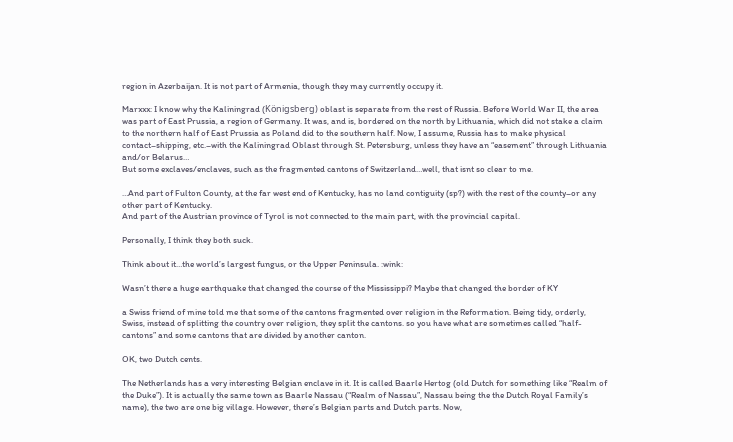region in Azerbaijan. It is not part of Armenia, though they may currently occupy it.

Marxxx: I know why the Kaliningrad (Königsberg) oblast is separate from the rest of Russia. Before World War II, the area was part of East Prussia, a region of Germany. It was, and is, bordered on the north by Lithuania, which did not stake a claim to the northern half of East Prussia as Poland did to the southern half. Now, I assume, Russia has to make physical contact–shipping, etc.–with the Kaliningrad Oblast through St. Petersburg, unless they have an “easement” through Lithuania and/or Belarus…
But some exclaves/enclaves, such as the fragmented cantons of Switzerland…well, that isnt so clear to me.

…And part of Fulton County, at the far west end of Kentucky, has no land contiguity (sp?) with the rest of the county–or any other part of Kentucky.
And part of the Austrian province of Tyrol is not connected to the main part, with the provincial capital.

Personally, I think they both suck.

Think about it…the world’s largest fungus, or the Upper Peninsula. :wink:

Wasn’t there a huge earthquake that changed the course of the Mississippi? Maybe that changed the border of KY

a Swiss friend of mine told me that some of the cantons fragmented over religion in the Reformation. Being tidy, orderly, Swiss, instead of splitting the country over religion, they split the cantons. so you have what are sometimes called “half-cantons” and some cantons that are divided by another canton.

OK, two Dutch cents.

The Netherlands has a very interesting Belgian enclave in it. It is called Baarle Hertog (old Dutch for something like “Realm of the Duke”). It is actually the same town as Baarle Nassau (“Realm of Nassau”, Nassau being the the Dutch Royal Family’s name), the two are one big village. However, there’s Belgian parts and Dutch parts. Now,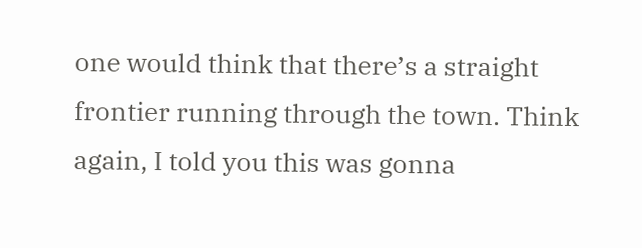one would think that there’s a straight frontier running through the town. Think again, I told you this was gonna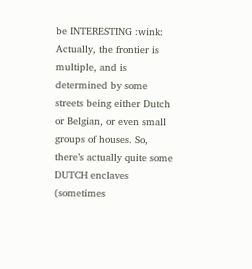be INTERESTING :wink:
Actually, the frontier is multiple, and is determined by some streets being either Dutch or Belgian, or even small groups of houses. So, there’s actually quite some DUTCH enclaves (sometimes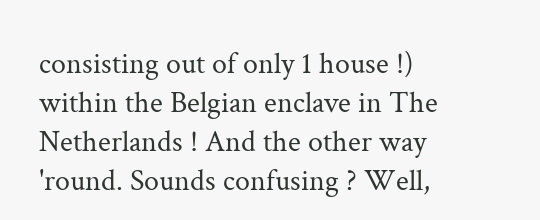consisting out of only 1 house !) within the Belgian enclave in The Netherlands ! And the other way 'round. Sounds confusing ? Well,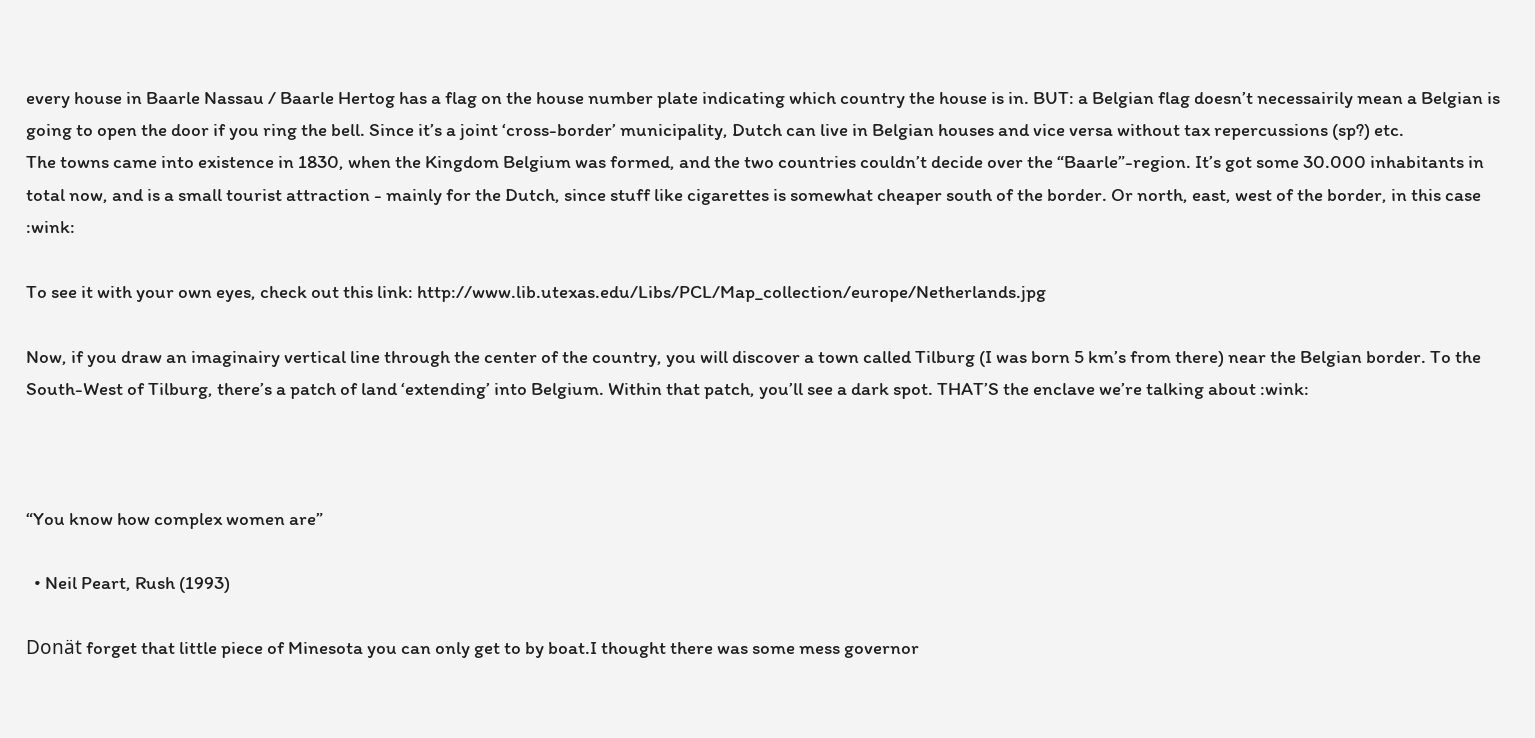every house in Baarle Nassau / Baarle Hertog has a flag on the house number plate indicating which country the house is in. BUT: a Belgian flag doesn’t necessairily mean a Belgian is going to open the door if you ring the bell. Since it’s a joint ‘cross-border’ municipality, Dutch can live in Belgian houses and vice versa without tax repercussions (sp?) etc.
The towns came into existence in 1830, when the Kingdom Belgium was formed, and the two countries couldn’t decide over the “Baarle”-region. It’s got some 30.000 inhabitants in total now, and is a small tourist attraction - mainly for the Dutch, since stuff like cigarettes is somewhat cheaper south of the border. Or north, east, west of the border, in this case :wink:

To see it with your own eyes, check out this link: http://www.lib.utexas.edu/Libs/PCL/Map_collection/europe/Netherlands.jpg

Now, if you draw an imaginairy vertical line through the center of the country, you will discover a town called Tilburg (I was born 5 km’s from there) near the Belgian border. To the South-West of Tilburg, there’s a patch of land ‘extending’ into Belgium. Within that patch, you’ll see a dark spot. THAT’S the enclave we’re talking about :wink:



“You know how complex women are”

  • Neil Peart, Rush (1993)

Donät forget that little piece of Minesota you can only get to by boat.I thought there was some mess governor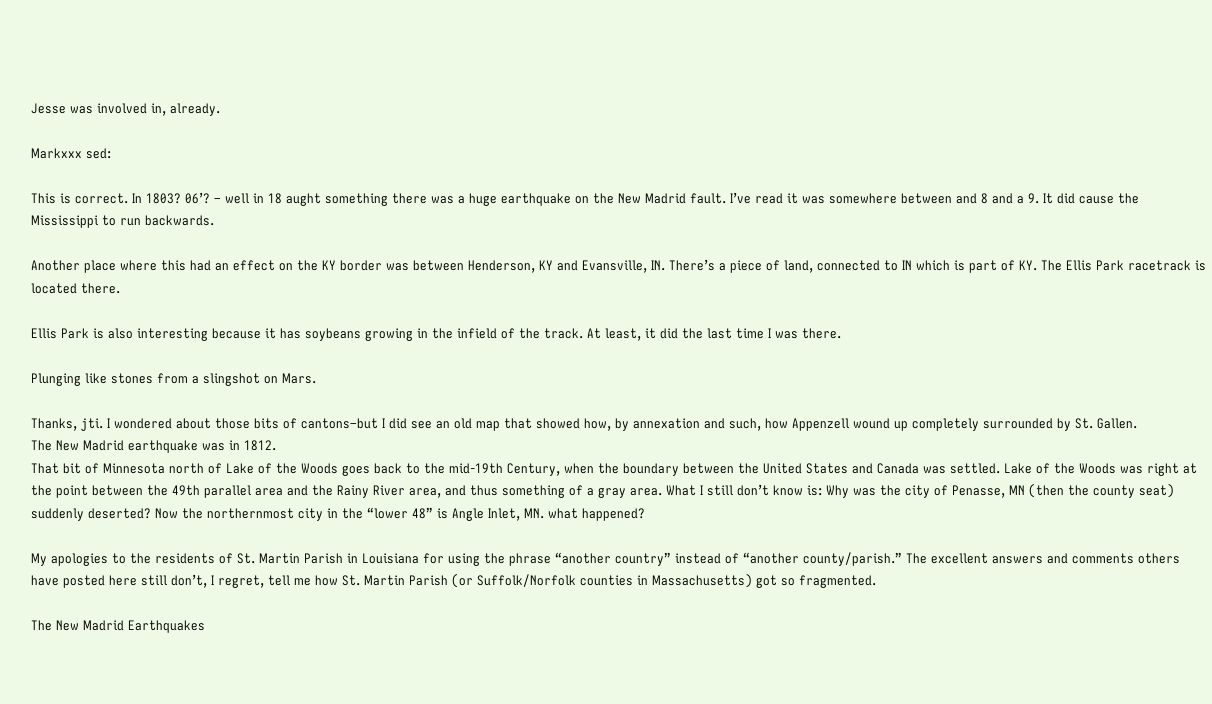Jesse was involved in, already.

Markxxx sed:

This is correct. In 1803? 06’? – well in 18 aught something there was a huge earthquake on the New Madrid fault. I’ve read it was somewhere between and 8 and a 9. It did cause the Mississippi to run backwards.

Another place where this had an effect on the KY border was between Henderson, KY and Evansville, IN. There’s a piece of land, connected to IN which is part of KY. The Ellis Park racetrack is located there.

Ellis Park is also interesting because it has soybeans growing in the infield of the track. At least, it did the last time I was there.

Plunging like stones from a slingshot on Mars.

Thanks, jti. I wondered about those bits of cantons–but I did see an old map that showed how, by annexation and such, how Appenzell wound up completely surrounded by St. Gallen.
The New Madrid earthquake was in 1812.
That bit of Minnesota north of Lake of the Woods goes back to the mid-19th Century, when the boundary between the United States and Canada was settled. Lake of the Woods was right at the point between the 49th parallel area and the Rainy River area, and thus something of a gray area. What I still don’t know is: Why was the city of Penasse, MN (then the county seat) suddenly deserted? Now the northernmost city in the “lower 48” is Angle Inlet, MN. what happened?

My apologies to the residents of St. Martin Parish in Louisiana for using the phrase “another country” instead of “another county/parish.” The excellent answers and comments others have posted here still don’t, I regret, tell me how St. Martin Parish (or Suffolk/Norfolk counties in Massachusetts) got so fragmented.

The New Madrid Earthquakes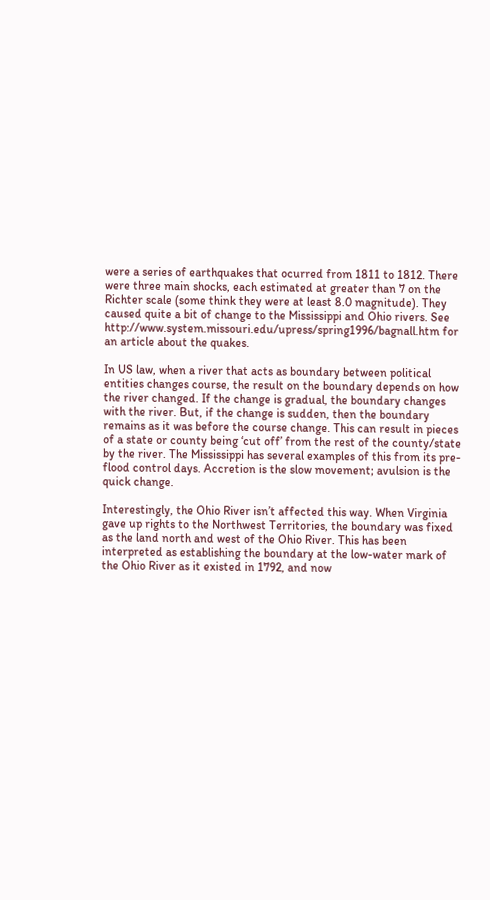were a series of earthquakes that ocurred from 1811 to 1812. There were three main shocks, each estimated at greater than 7 on the Richter scale (some think they were at least 8.0 magnitude). They caused quite a bit of change to the Mississippi and Ohio rivers. See http://www.system.missouri.edu/upress/spring1996/bagnall.htm for an article about the quakes.

In US law, when a river that acts as boundary between political entities changes course, the result on the boundary depends on how the river changed. If the change is gradual, the boundary changes with the river. But, if the change is sudden, then the boundary remains as it was before the course change. This can result in pieces of a state or county being ‘cut off’ from the rest of the county/state by the river. The Mississippi has several examples of this from its pre-flood control days. Accretion is the slow movement; avulsion is the quick change.

Interestingly, the Ohio River isn’t affected this way. When Virginia gave up rights to the Northwest Territories, the boundary was fixed as the land north and west of the Ohio River. This has been interpreted as establishing the boundary at the low-water mark of the Ohio River as it existed in 1792, and now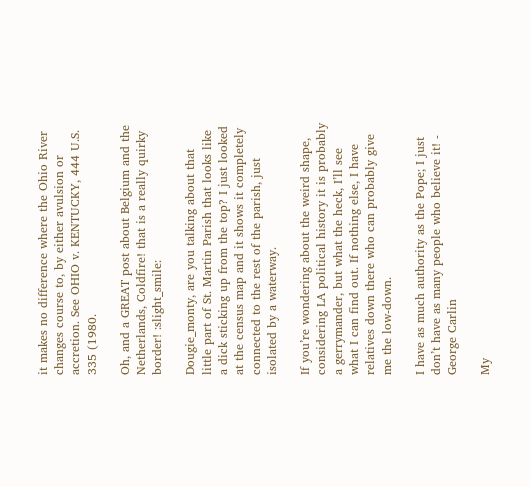it makes no difference where the Ohio River changes course to, by either avulsion or accretion. See OHIO v. KENTUCKY, 444 U.S. 335 (1980.

Oh, and a GREAT post about Belgium and the Netherlands, Coldfire! that is a really quirky border! :slight_smile:

Dougie_monty, are you talking about that little part of St. Martin Parish that looks like a dick sticking up from the top? I just looked at the census map and it shows it completely connected to the rest of the parish, just isolated by a waterway.

If you’re wondering about the weird shape, considering LA political history it is probably a gerrymander, but what the heck, I’ll see what I can find out. If nothing else, I have relatives down there who can probably give me the low-down.

I have as much authority as the Pope; I just don’t have as many people who believe it! - George Carlin

My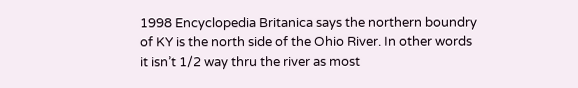1998 Encyclopedia Britanica says the northern boundry of KY is the north side of the Ohio River. In other words it isn’t 1/2 way thru the river as most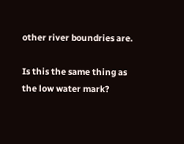other river boundries are.

Is this the same thing as the low water mark?